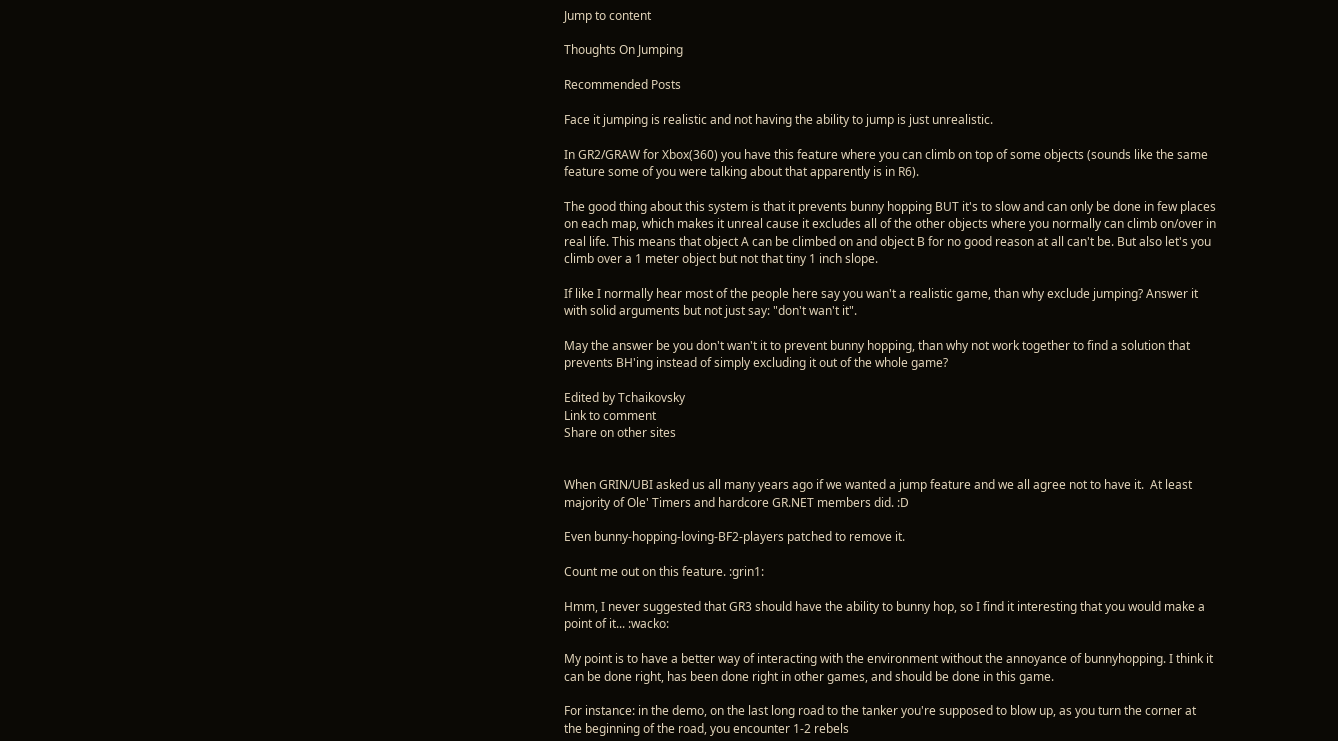Jump to content

Thoughts On Jumping

Recommended Posts

Face it jumping is realistic and not having the ability to jump is just unrealistic.

In GR2/GRAW for Xbox(360) you have this feature where you can climb on top of some objects (sounds like the same feature some of you were talking about that apparently is in R6).

The good thing about this system is that it prevents bunny hopping BUT it's to slow and can only be done in few places on each map, which makes it unreal cause it excludes all of the other objects where you normally can climb on/over in real life. This means that object A can be climbed on and object B for no good reason at all can't be. But also let's you climb over a 1 meter object but not that tiny 1 inch slope.

If like I normally hear most of the people here say you wan't a realistic game, than why exclude jumping? Answer it with solid arguments but not just say: "don't wan't it".

May the answer be you don't wan't it to prevent bunny hopping, than why not work together to find a solution that prevents BH'ing instead of simply excluding it out of the whole game?

Edited by Tchaikovsky
Link to comment
Share on other sites


When GRIN/UBI asked us all many years ago if we wanted a jump feature and we all agree not to have it.  At least majority of Ole' Timers and hardcore GR.NET members did. :D

Even bunny-hopping-loving-BF2-players patched to remove it.

Count me out on this feature. :grin1:

Hmm, I never suggested that GR3 should have the ability to bunny hop, so I find it interesting that you would make a point of it... :wacko:

My point is to have a better way of interacting with the environment without the annoyance of bunnyhopping. I think it can be done right, has been done right in other games, and should be done in this game.

For instance: in the demo, on the last long road to the tanker you're supposed to blow up, as you turn the corner at the beginning of the road, you encounter 1-2 rebels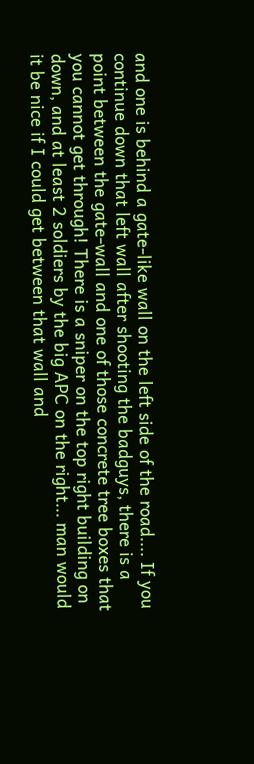and one is behind a gate-like wall on the left side of the road.... If you continue down that left wall after shooting the badguys, there is a point between the gate-wall and one of those concrete tree boxes that you cannot get through! There is a sniper on the top right building on down, and at least 2 soldiers by the big APC on the right... man would it be nice if I could get between that wall and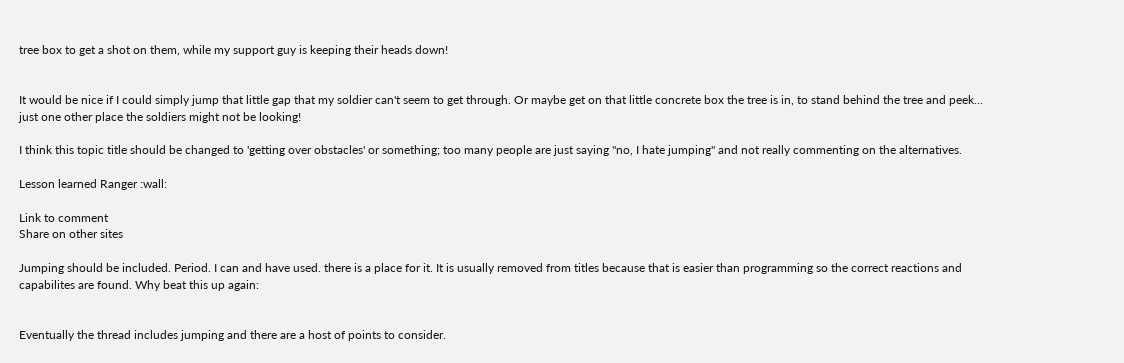tree box to get a shot on them, while my support guy is keeping their heads down!


It would be nice if I could simply jump that little gap that my soldier can't seem to get through. Or maybe get on that little concrete box the tree is in, to stand behind the tree and peek... just one other place the soldiers might not be looking!

I think this topic title should be changed to 'getting over obstacles' or something; too many people are just saying "no, I hate jumping" and not really commenting on the alternatives.

Lesson learned Ranger :wall:

Link to comment
Share on other sites

Jumping should be included. Period. I can and have used. there is a place for it. It is usually removed from titles because that is easier than programming so the correct reactions and capabilites are found. Why beat this up again:


Eventually the thread includes jumping and there are a host of points to consider.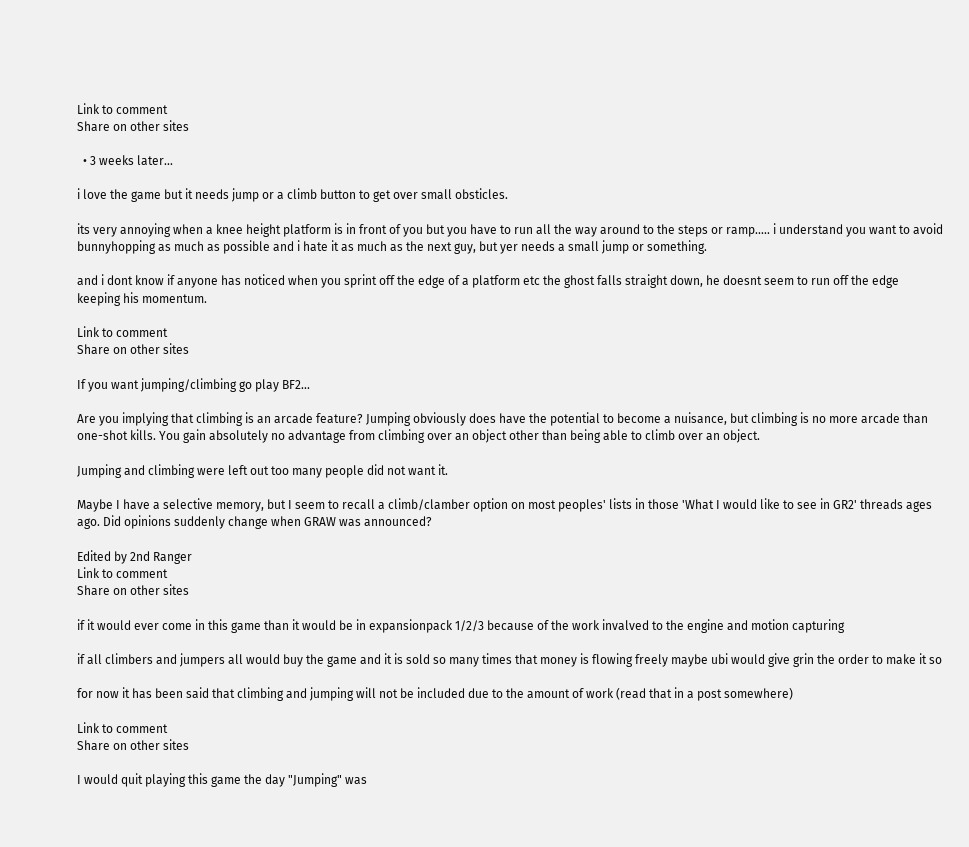Link to comment
Share on other sites

  • 3 weeks later...

i love the game but it needs jump or a climb button to get over small obsticles.

its very annoying when a knee height platform is in front of you but you have to run all the way around to the steps or ramp..... i understand you want to avoid bunnyhopping as much as possible and i hate it as much as the next guy, but yer needs a small jump or something.

and i dont know if anyone has noticed when you sprint off the edge of a platform etc the ghost falls straight down, he doesnt seem to run off the edge keeping his momentum.

Link to comment
Share on other sites

If you want jumping/climbing go play BF2...

Are you implying that climbing is an arcade feature? Jumping obviously does have the potential to become a nuisance, but climbing is no more arcade than one-shot kills. You gain absolutely no advantage from climbing over an object other than being able to climb over an object.

Jumping and climbing were left out too many people did not want it.

Maybe I have a selective memory, but I seem to recall a climb/clamber option on most peoples' lists in those 'What I would like to see in GR2' threads ages ago. Did opinions suddenly change when GRAW was announced?

Edited by 2nd Ranger
Link to comment
Share on other sites

if it would ever come in this game than it would be in expansionpack 1/2/3 because of the work invalved to the engine and motion capturing

if all climbers and jumpers all would buy the game and it is sold so many times that money is flowing freely maybe ubi would give grin the order to make it so

for now it has been said that climbing and jumping will not be included due to the amount of work (read that in a post somewhere)

Link to comment
Share on other sites

I would quit playing this game the day "Jumping" was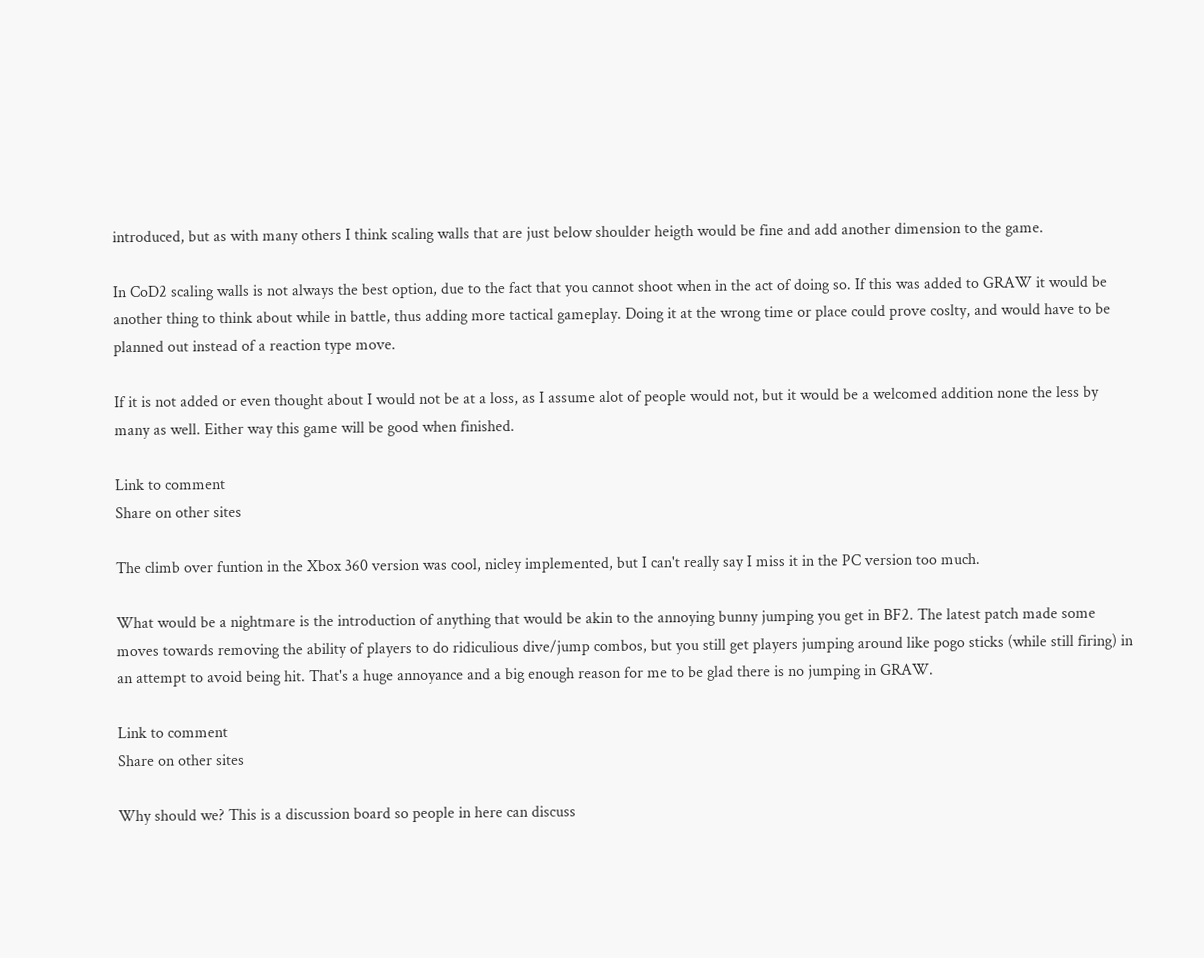introduced, but as with many others I think scaling walls that are just below shoulder heigth would be fine and add another dimension to the game.

In CoD2 scaling walls is not always the best option, due to the fact that you cannot shoot when in the act of doing so. If this was added to GRAW it would be another thing to think about while in battle, thus adding more tactical gameplay. Doing it at the wrong time or place could prove coslty, and would have to be planned out instead of a reaction type move.

If it is not added or even thought about I would not be at a loss, as I assume alot of people would not, but it would be a welcomed addition none the less by many as well. Either way this game will be good when finished.

Link to comment
Share on other sites

The climb over funtion in the Xbox 360 version was cool, nicley implemented, but I can't really say I miss it in the PC version too much.

What would be a nightmare is the introduction of anything that would be akin to the annoying bunny jumping you get in BF2. The latest patch made some moves towards removing the ability of players to do ridiculious dive/jump combos, but you still get players jumping around like pogo sticks (while still firing) in an attempt to avoid being hit. That's a huge annoyance and a big enough reason for me to be glad there is no jumping in GRAW.

Link to comment
Share on other sites

Why should we? This is a discussion board so people in here can discuss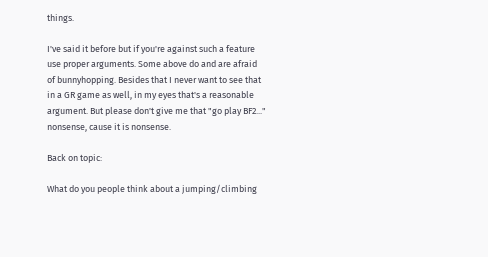things.

I've said it before but if you're against such a feature use proper arguments. Some above do and are afraid of bunnyhopping. Besides that I never want to see that in a GR game as well, in my eyes that's a reasonable argument. But please don't give me that "go play BF2..." nonsense, cause it is nonsense.

Back on topic:

What do you people think about a jumping/climbing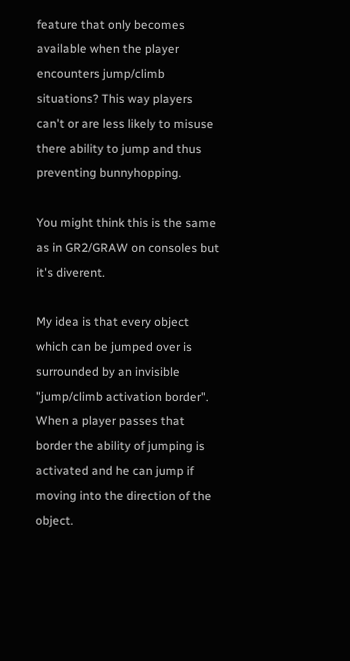feature that only becomes available when the player encounters jump/climb situations? This way players can't or are less likely to misuse there ability to jump and thus preventing bunnyhopping.

You might think this is the same as in GR2/GRAW on consoles but it's diverent.

My idea is that every object which can be jumped over is surrounded by an invisible "jump/climb activation border". When a player passes that border the ability of jumping is activated and he can jump if moving into the direction of the object.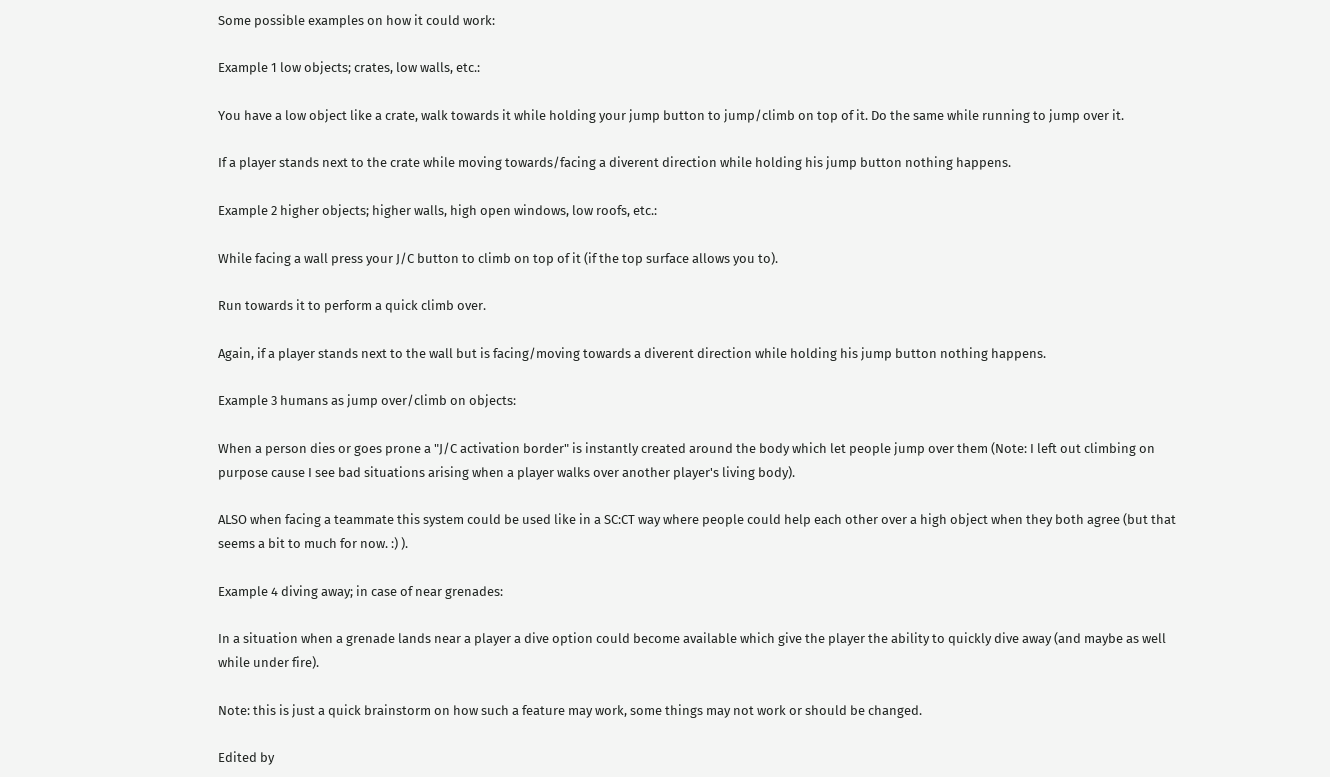Some possible examples on how it could work:

Example 1 low objects; crates, low walls, etc.:

You have a low object like a crate, walk towards it while holding your jump button to jump/climb on top of it. Do the same while running to jump over it.

If a player stands next to the crate while moving towards/facing a diverent direction while holding his jump button nothing happens.

Example 2 higher objects; higher walls, high open windows, low roofs, etc.:

While facing a wall press your J/C button to climb on top of it (if the top surface allows you to).

Run towards it to perform a quick climb over.

Again, if a player stands next to the wall but is facing/moving towards a diverent direction while holding his jump button nothing happens.

Example 3 humans as jump over/climb on objects:

When a person dies or goes prone a "J/C activation border" is instantly created around the body which let people jump over them (Note: I left out climbing on purpose cause I see bad situations arising when a player walks over another player's living body).

ALSO when facing a teammate this system could be used like in a SC:CT way where people could help each other over a high object when they both agree (but that seems a bit to much for now. :) ).

Example 4 diving away; in case of near grenades:

In a situation when a grenade lands near a player a dive option could become available which give the player the ability to quickly dive away (and maybe as well while under fire).

Note: this is just a quick brainstorm on how such a feature may work, some things may not work or should be changed.

Edited by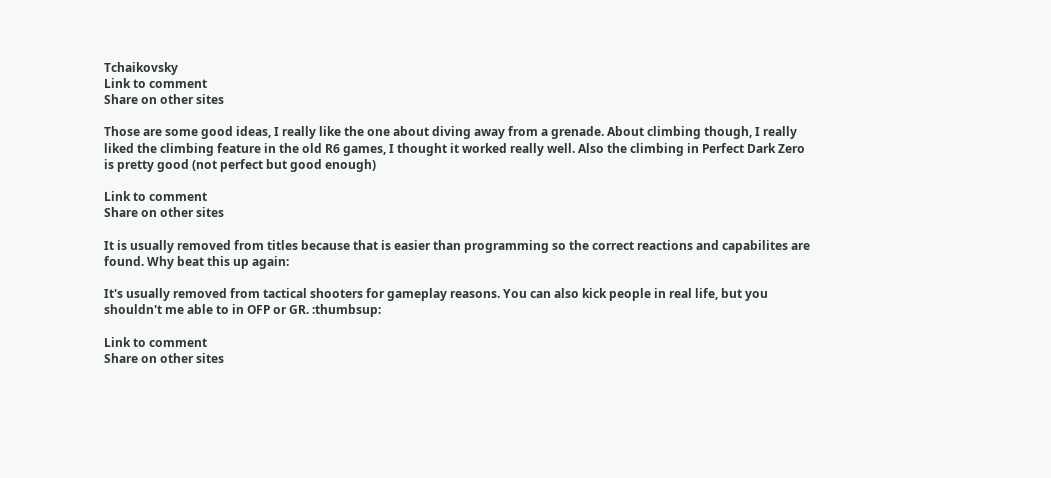Tchaikovsky
Link to comment
Share on other sites

Those are some good ideas, I really like the one about diving away from a grenade. About climbing though, I really liked the climbing feature in the old R6 games, I thought it worked really well. Also the climbing in Perfect Dark Zero is pretty good (not perfect but good enough)

Link to comment
Share on other sites

It is usually removed from titles because that is easier than programming so the correct reactions and capabilites are found. Why beat this up again:

It's usually removed from tactical shooters for gameplay reasons. You can also kick people in real life, but you shouldn't me able to in OFP or GR. :thumbsup:

Link to comment
Share on other sites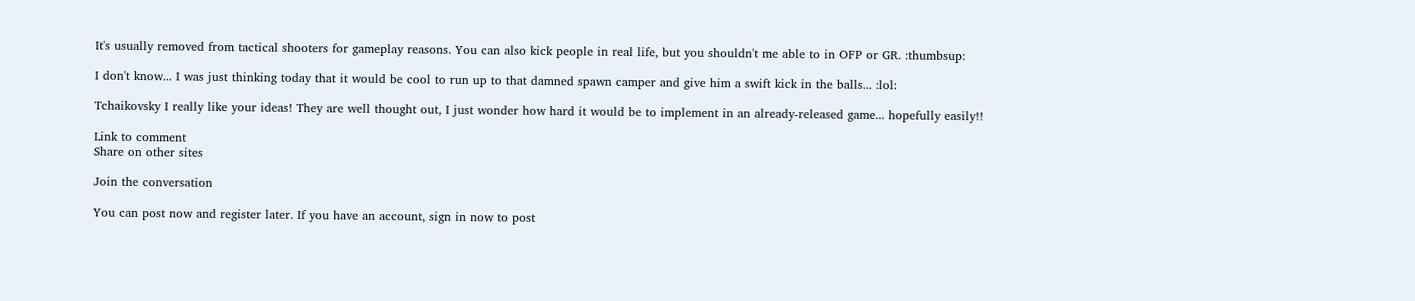It's usually removed from tactical shooters for gameplay reasons. You can also kick people in real life, but you shouldn't me able to in OFP or GR. :thumbsup:

I don't know... I was just thinking today that it would be cool to run up to that damned spawn camper and give him a swift kick in the balls... :lol:

Tchaikovsky I really like your ideas! They are well thought out, I just wonder how hard it would be to implement in an already-released game... hopefully easily!!

Link to comment
Share on other sites

Join the conversation

You can post now and register later. If you have an account, sign in now to post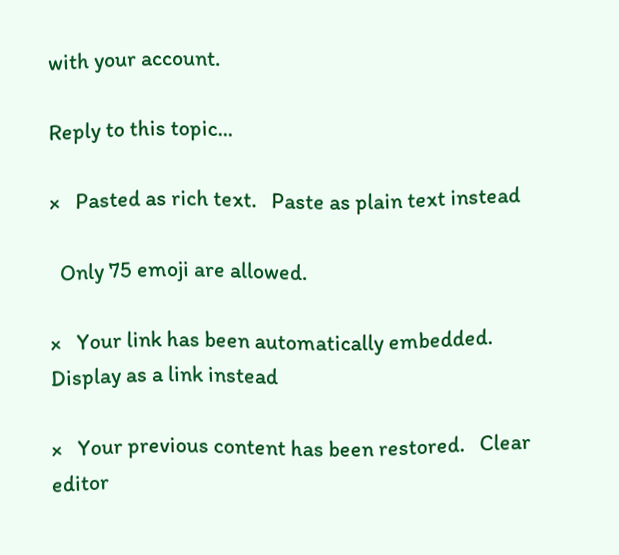with your account.

Reply to this topic...

×   Pasted as rich text.   Paste as plain text instead

  Only 75 emoji are allowed.

×   Your link has been automatically embedded.   Display as a link instead

×   Your previous content has been restored.   Clear editor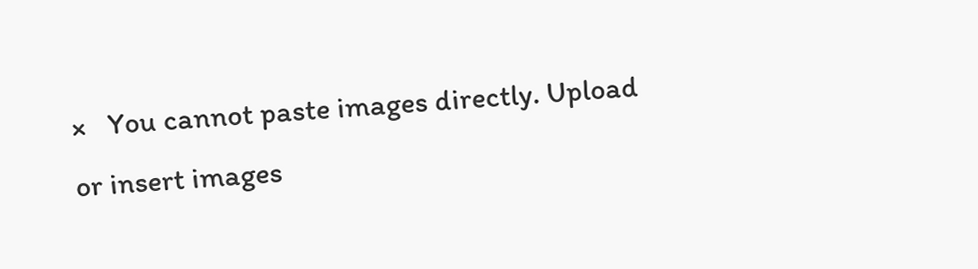×   You cannot paste images directly. Upload or insert images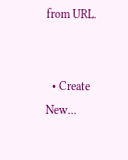from URL.


  • Create New...